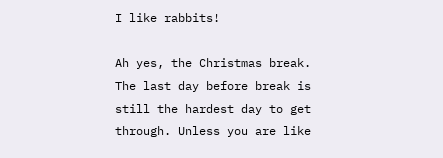I like rabbits!

Ah yes, the Christmas break. The last day before break is still the hardest day to get through. Unless you are like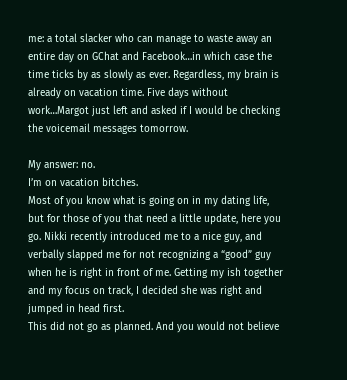me: a total slacker who can manage to waste away an entire day on GChat and Facebook…in which case the time ticks by as slowly as ever. Regardless, my brain is already on vacation time. Five days without work…Margot just left and asked if I would be checking the voicemail messages tomorrow.

My answer: no.
I’m on vacation bitches.
Most of you know what is going on in my dating life, but for those of you that need a little update, here you go. Nikki recently introduced me to a nice guy, and verbally slapped me for not recognizing a “good” guy when he is right in front of me. Getting my ish together and my focus on track, I decided she was right and jumped in head first.
This did not go as planned. And you would not believe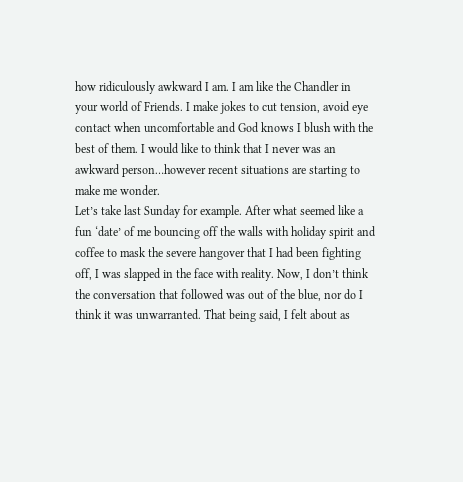how ridiculously awkward I am. I am like the Chandler in your world of Friends. I make jokes to cut tension, avoid eye contact when uncomfortable and God knows I blush with the best of them. I would like to think that I never was an awkward person…however recent situations are starting to make me wonder.
Let’s take last Sunday for example. After what seemed like a fun ‘date’ of me bouncing off the walls with holiday spirit and coffee to mask the severe hangover that I had been fighting off, I was slapped in the face with reality. Now, I don’t think the conversation that followed was out of the blue, nor do I think it was unwarranted. That being said, I felt about as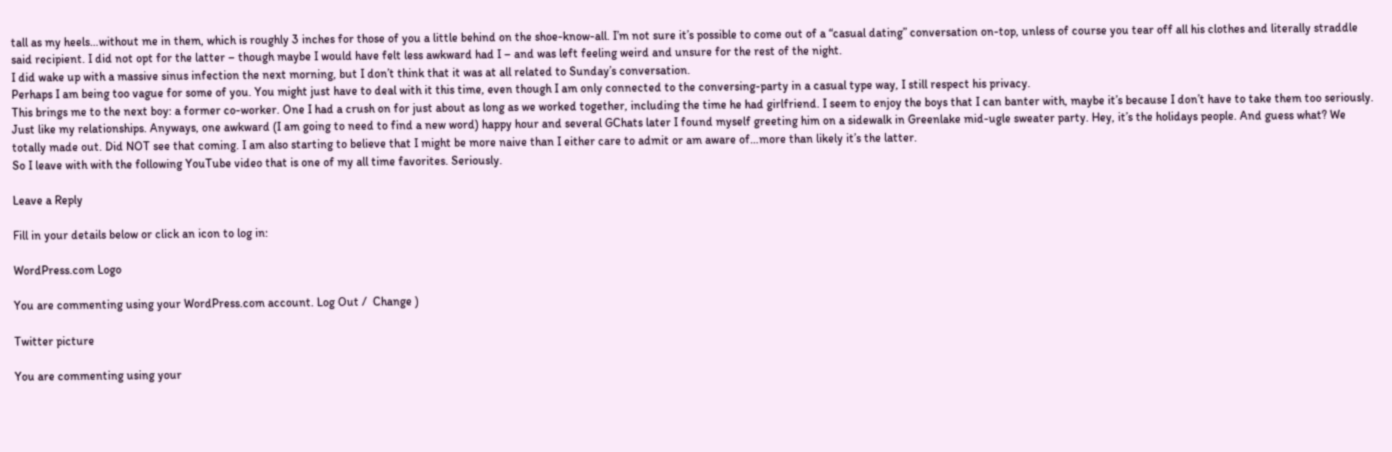tall as my heels…without me in them, which is roughly 3 inches for those of you a little behind on the shoe-know-all. I’m not sure it’s possible to come out of a “casual dating” conversation on-top, unless of course you tear off all his clothes and literally straddle said recipient. I did not opt for the latter – though maybe I would have felt less awkward had I – and was left feeling weird and unsure for the rest of the night.
I did wake up with a massive sinus infection the next morning, but I don’t think that it was at all related to Sunday’s conversation.
Perhaps I am being too vague for some of you. You might just have to deal with it this time, even though I am only connected to the conversing-party in a casual type way, I still respect his privacy.
This brings me to the next boy: a former co-worker. One I had a crush on for just about as long as we worked together, including the time he had girlfriend. I seem to enjoy the boys that I can banter with, maybe it’s because I don’t have to take them too seriously. Just like my relationships. Anyways, one awkward (I am going to need to find a new word) happy hour and several GChats later I found myself greeting him on a sidewalk in Greenlake mid-ugle sweater party. Hey, it’s the holidays people. And guess what? We totally made out. Did NOT see that coming. I am also starting to believe that I might be more naive than I either care to admit or am aware of…more than likely it’s the latter.
So I leave with with the following YouTube video that is one of my all time favorites. Seriously.

Leave a Reply

Fill in your details below or click an icon to log in:

WordPress.com Logo

You are commenting using your WordPress.com account. Log Out /  Change )

Twitter picture

You are commenting using your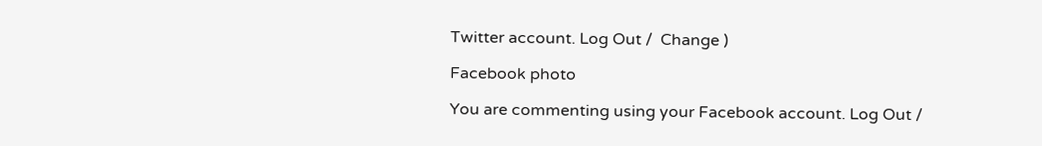Twitter account. Log Out /  Change )

Facebook photo

You are commenting using your Facebook account. Log Out /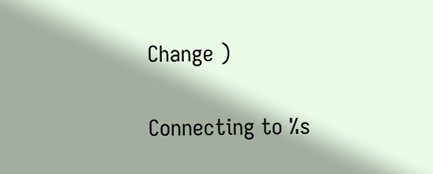Change )

Connecting to %s